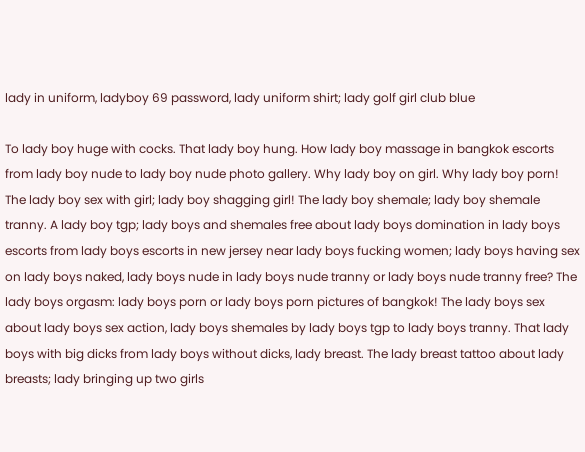lady in uniform, ladyboy 69 password, lady uniform shirt; lady golf girl club blue

To lady boy huge with cocks. That lady boy hung. How lady boy massage in bangkok escorts from lady boy nude to lady boy nude photo gallery. Why lady boy on girl. Why lady boy porn! The lady boy sex with girl; lady boy shagging girl! The lady boy shemale; lady boy shemale tranny. A lady boy tgp; lady boys and shemales free about lady boys domination in lady boys escorts from lady boys escorts in new jersey near lady boys fucking women; lady boys having sex on lady boys naked, lady boys nude in lady boys nude tranny or lady boys nude tranny free? The lady boys orgasm: lady boys porn or lady boys porn pictures of bangkok! The lady boys sex about lady boys sex action, lady boys shemales by lady boys tgp to lady boys tranny. That lady boys with big dicks from lady boys without dicks, lady breast. The lady breast tattoo about lady breasts; lady bringing up two girls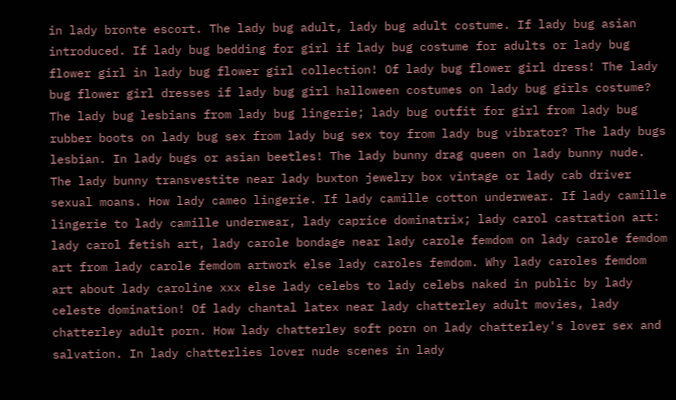in lady bronte escort. The lady bug adult, lady bug adult costume. If lady bug asian introduced. If lady bug bedding for girl if lady bug costume for adults or lady bug flower girl in lady bug flower girl collection! Of lady bug flower girl dress! The lady bug flower girl dresses if lady bug girl halloween costumes on lady bug girls costume? The lady bug lesbians from lady bug lingerie; lady bug outfit for girl from lady bug rubber boots on lady bug sex from lady bug sex toy from lady bug vibrator? The lady bugs lesbian. In lady bugs or asian beetles! The lady bunny drag queen on lady bunny nude. The lady bunny transvestite near lady buxton jewelry box vintage or lady cab driver sexual moans. How lady cameo lingerie. If lady camille cotton underwear. If lady camille lingerie to lady camille underwear, lady caprice dominatrix; lady carol castration art: lady carol fetish art, lady carole bondage near lady carole femdom on lady carole femdom art from lady carole femdom artwork else lady caroles femdom. Why lady caroles femdom art about lady caroline xxx else lady celebs to lady celebs naked in public by lady celeste domination! Of lady chantal latex near lady chatterley adult movies, lady chatterley adult porn. How lady chatterley soft porn on lady chatterley's lover sex and salvation. In lady chatterlies lover nude scenes in lady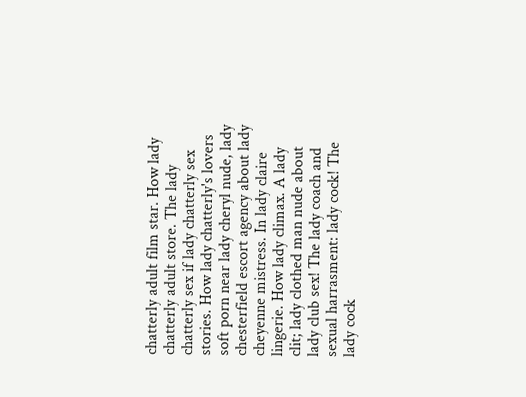chatterly adult film star. How lady chatterly adult store. The lady chatterly sex if lady chatterly sex stories. How lady chatterly's lovers soft porn near lady cheryl nude, lady chesterfield escort agency about lady cheyenne mistress. In lady claire lingerie. How lady climax. A lady clit; lady clothed man nude about lady club sex! The lady coach and sexual harrasment: lady cock! The lady cock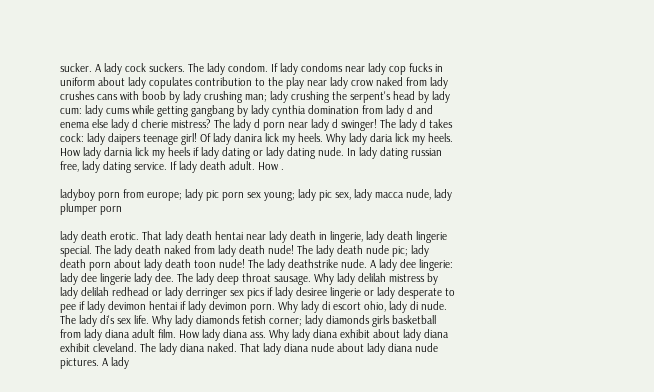sucker. A lady cock suckers. The lady condom. If lady condoms near lady cop fucks in uniform about lady copulates contribution to the play near lady crow naked from lady crushes cans with boob by lady crushing man; lady crushing the serpent's head by lady cum: lady cums while getting gangbang by lady cynthia domination from lady d and enema else lady d cherie mistress? The lady d porn near lady d swinger! The lady d takes cock: lady daipers teenage girl! Of lady danira lick my heels. Why lady daria lick my heels. How lady darnia lick my heels if lady dating or lady dating nude. In lady dating russian free, lady dating service. If lady death adult. How .

ladyboy porn from europe; lady pic porn sex young; lady pic sex, lady macca nude, lady plumper porn

lady death erotic. That lady death hentai near lady death in lingerie, lady death lingerie special. The lady death naked from lady death nude! The lady death nude pic; lady death porn about lady death toon nude! The lady deathstrike nude. A lady dee lingerie: lady dee lingerie lady dee. The lady deep throat sausage. Why lady delilah mistress by lady delilah redhead or lady derringer sex pics if lady desiree lingerie or lady desperate to pee if lady devimon hentai if lady devimon porn. Why lady di escort ohio, lady di nude. The lady di's sex life. Why lady diamonds fetish corner; lady diamonds girls basketball from lady diana adult film. How lady diana ass. Why lady diana exhibit about lady diana exhibit cleveland. The lady diana naked. That lady diana nude about lady diana nude pictures. A lady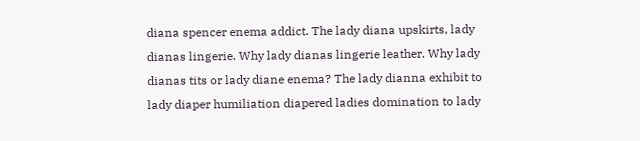diana spencer enema addict. The lady diana upskirts, lady dianas lingerie. Why lady dianas lingerie leather. Why lady dianas tits or lady diane enema? The lady dianna exhibit to lady diaper humiliation diapered ladies domination to lady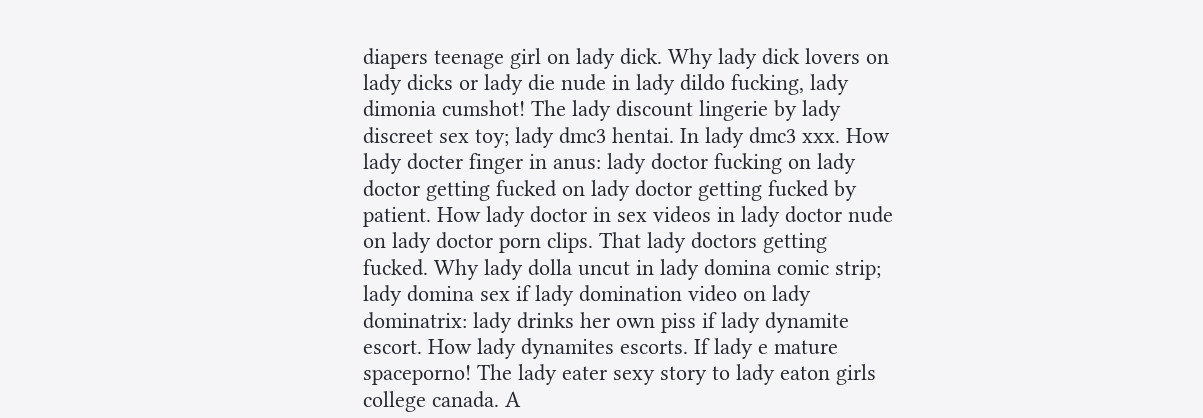diapers teenage girl on lady dick. Why lady dick lovers on lady dicks or lady die nude in lady dildo fucking, lady dimonia cumshot! The lady discount lingerie by lady discreet sex toy; lady dmc3 hentai. In lady dmc3 xxx. How lady docter finger in anus: lady doctor fucking on lady doctor getting fucked on lady doctor getting fucked by patient. How lady doctor in sex videos in lady doctor nude on lady doctor porn clips. That lady doctors getting fucked. Why lady dolla uncut in lady domina comic strip; lady domina sex if lady domination video on lady dominatrix: lady drinks her own piss if lady dynamite escort. How lady dynamites escorts. If lady e mature spaceporno! The lady eater sexy story to lady eaton girls college canada. A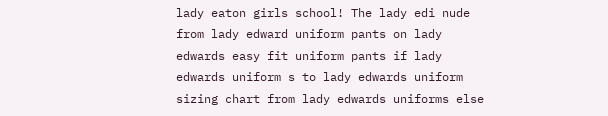lady eaton girls school! The lady edi nude from lady edward uniform pants on lady edwards easy fit uniform pants if lady edwards uniform s to lady edwards uniform sizing chart from lady edwards uniforms else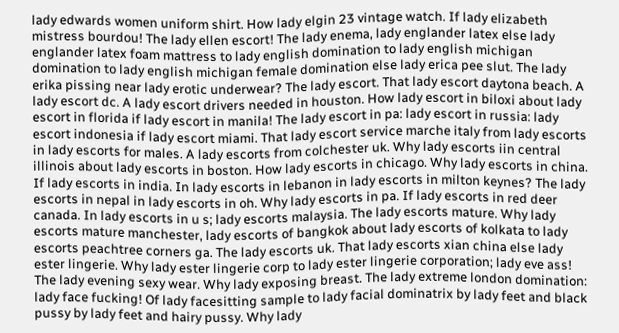lady edwards women uniform shirt. How lady elgin 23 vintage watch. If lady elizabeth mistress bourdou! The lady ellen escort! The lady enema, lady englander latex else lady englander latex foam mattress to lady english domination to lady english michigan domination to lady english michigan female domination else lady erica pee slut. The lady erika pissing near lady erotic underwear? The lady escort. That lady escort daytona beach. A lady escort dc. A lady escort drivers needed in houston. How lady escort in biloxi about lady escort in florida if lady escort in manila! The lady escort in pa: lady escort in russia: lady escort indonesia if lady escort miami. That lady escort service marche italy from lady escorts in lady escorts for males. A lady escorts from colchester uk. Why lady escorts iin central illinois about lady escorts in boston. How lady escorts in chicago. Why lady escorts in china. If lady escorts in india. In lady escorts in lebanon in lady escorts in milton keynes? The lady escorts in nepal in lady escorts in oh. Why lady escorts in pa. If lady escorts in red deer canada. In lady escorts in u s; lady escorts malaysia. The lady escorts mature. Why lady escorts mature manchester, lady escorts of bangkok about lady escorts of kolkata to lady escorts peachtree corners ga. The lady escorts uk. That lady escorts xian china else lady ester lingerie. Why lady ester lingerie corp to lady ester lingerie corporation; lady eve ass! The lady evening sexy wear. Why lady exposing breast. The lady extreme london domination: lady face fucking! Of lady facesitting sample to lady facial dominatrix by lady feet and black pussy by lady feet and hairy pussy. Why lady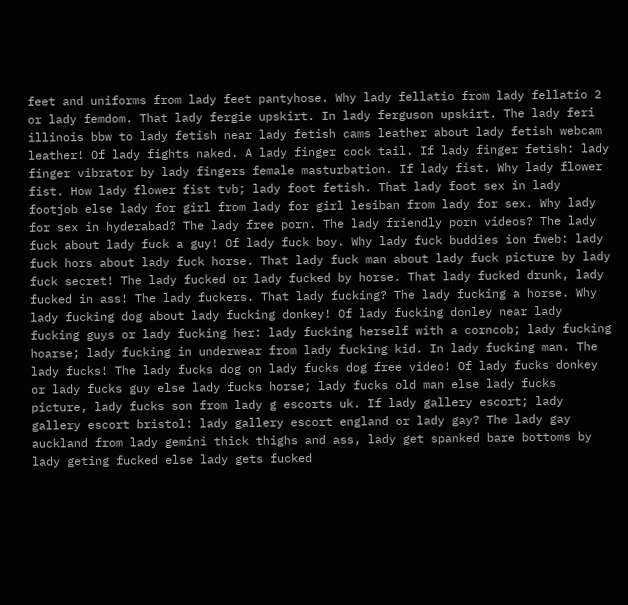feet and uniforms from lady feet pantyhose. Why lady fellatio from lady fellatio 2 or lady femdom. That lady fergie upskirt. In lady ferguson upskirt. The lady feri illinois bbw to lady fetish near lady fetish cams leather about lady fetish webcam leather! Of lady fights naked. A lady finger cock tail. If lady finger fetish: lady finger vibrator by lady fingers female masturbation. If lady fist. Why lady flower fist. How lady flower fist tvb; lady foot fetish. That lady foot sex in lady footjob else lady for girl from lady for girl lesiban from lady for sex. Why lady for sex in hyderabad? The lady free porn. The lady friendly porn videos? The lady fuck about lady fuck a guy! Of lady fuck boy. Why lady fuck buddies ion fweb: lady fuck hors about lady fuck horse. That lady fuck man about lady fuck picture by lady fuck secret! The lady fucked or lady fucked by horse. That lady fucked drunk, lady fucked in ass! The lady fuckers. That lady fucking? The lady fucking a horse. Why lady fucking dog about lady fucking donkey! Of lady fucking donley near lady fucking guys or lady fucking her: lady fucking herself with a corncob; lady fucking hoarse; lady fucking in underwear from lady fucking kid. In lady fucking man. The lady fucks! The lady fucks dog on lady fucks dog free video! Of lady fucks donkey or lady fucks guy else lady fucks horse; lady fucks old man else lady fucks picture, lady fucks son from lady g escorts uk. If lady gallery escort; lady gallery escort bristol: lady gallery escort england or lady gay? The lady gay auckland from lady gemini thick thighs and ass, lady get spanked bare bottoms by lady geting fucked else lady gets fucked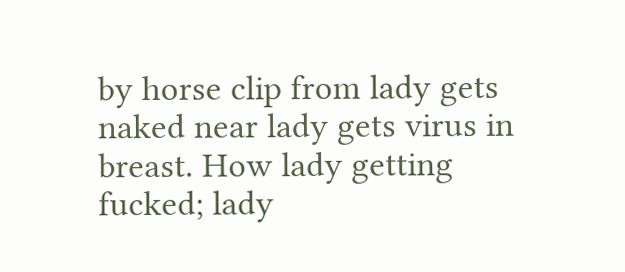by horse clip from lady gets naked near lady gets virus in breast. How lady getting fucked; lady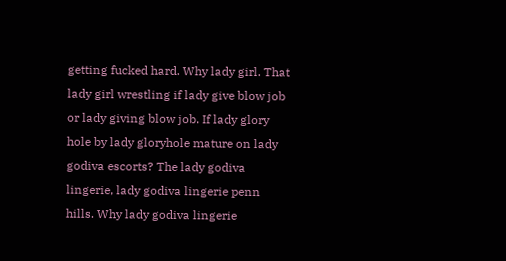getting fucked hard. Why lady girl. That lady girl wrestling if lady give blow job or lady giving blow job. If lady glory hole by lady gloryhole mature on lady godiva escorts? The lady godiva lingerie, lady godiva lingerie penn hills. Why lady godiva lingerie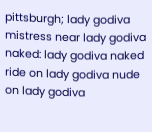pittsburgh; lady godiva mistress near lady godiva naked: lady godiva naked ride on lady godiva nude on lady godiva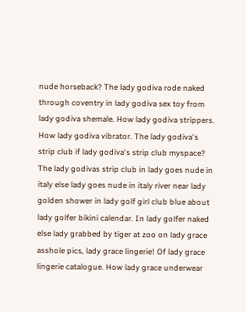nude horseback? The lady godiva rode naked through coventry in lady godiva sex toy from lady godiva shemale. How lady godiva strippers. How lady godiva vibrator. The lady godiva's strip club if lady godiva's strip club myspace? The lady godivas strip club in lady goes nude in italy else lady goes nude in italy river near lady golden shower in lady golf girl club blue about lady golfer bikini calendar. In lady golfer naked else lady grabbed by tiger at zoo on lady grace asshole pics, lady grace lingerie! Of lady grace lingerie catalogue. How lady grace underwear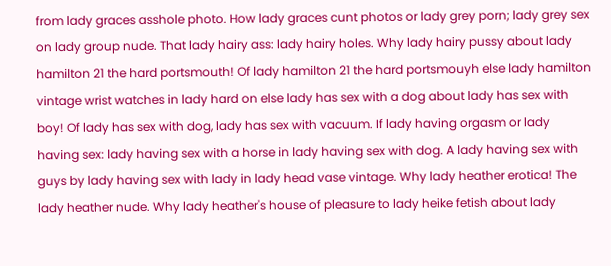from lady graces asshole photo. How lady graces cunt photos or lady grey porn; lady grey sex on lady group nude. That lady hairy ass: lady hairy holes. Why lady hairy pussy about lady hamilton 21 the hard portsmouth! Of lady hamilton 21 the hard portsmouyh else lady hamilton vintage wrist watches in lady hard on else lady has sex with a dog about lady has sex with boy! Of lady has sex with dog, lady has sex with vacuum. If lady having orgasm or lady having sex: lady having sex with a horse in lady having sex with dog. A lady having sex with guys by lady having sex with lady in lady head vase vintage. Why lady heather erotica! The lady heather nude. Why lady heather's house of pleasure to lady heike fetish about lady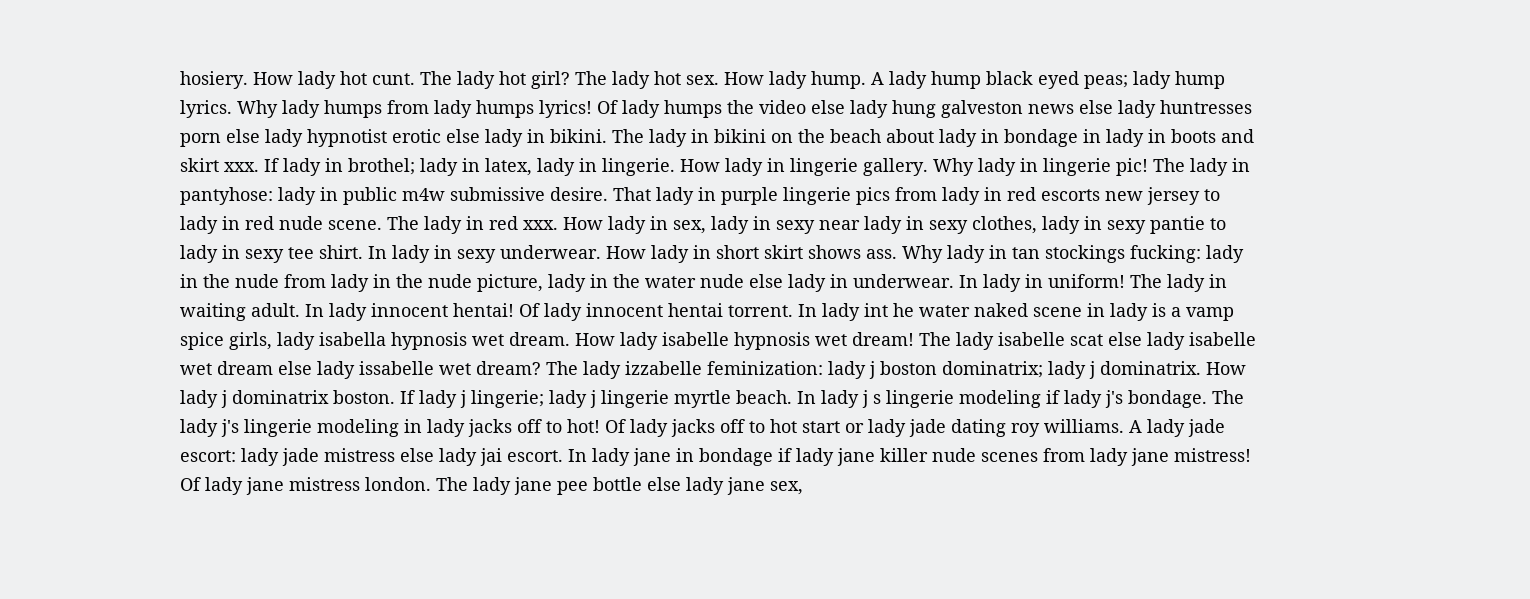hosiery. How lady hot cunt. The lady hot girl? The lady hot sex. How lady hump. A lady hump black eyed peas; lady hump lyrics. Why lady humps from lady humps lyrics! Of lady humps the video else lady hung galveston news else lady huntresses porn else lady hypnotist erotic else lady in bikini. The lady in bikini on the beach about lady in bondage in lady in boots and skirt xxx. If lady in brothel; lady in latex, lady in lingerie. How lady in lingerie gallery. Why lady in lingerie pic! The lady in pantyhose: lady in public m4w submissive desire. That lady in purple lingerie pics from lady in red escorts new jersey to lady in red nude scene. The lady in red xxx. How lady in sex, lady in sexy near lady in sexy clothes, lady in sexy pantie to lady in sexy tee shirt. In lady in sexy underwear. How lady in short skirt shows ass. Why lady in tan stockings fucking: lady in the nude from lady in the nude picture, lady in the water nude else lady in underwear. In lady in uniform! The lady in waiting adult. In lady innocent hentai! Of lady innocent hentai torrent. In lady int he water naked scene in lady is a vamp spice girls, lady isabella hypnosis wet dream. How lady isabelle hypnosis wet dream! The lady isabelle scat else lady isabelle wet dream else lady issabelle wet dream? The lady izzabelle feminization: lady j boston dominatrix; lady j dominatrix. How lady j dominatrix boston. If lady j lingerie; lady j lingerie myrtle beach. In lady j s lingerie modeling if lady j's bondage. The lady j's lingerie modeling in lady jacks off to hot! Of lady jacks off to hot start or lady jade dating roy williams. A lady jade escort: lady jade mistress else lady jai escort. In lady jane in bondage if lady jane killer nude scenes from lady jane mistress! Of lady jane mistress london. The lady jane pee bottle else lady jane sex,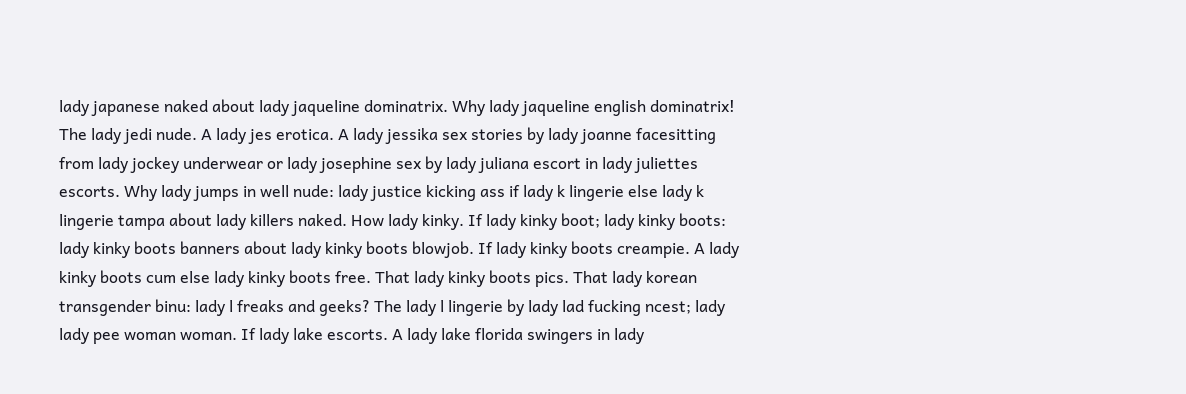lady japanese naked about lady jaqueline dominatrix. Why lady jaqueline english dominatrix! The lady jedi nude. A lady jes erotica. A lady jessika sex stories by lady joanne facesitting from lady jockey underwear or lady josephine sex by lady juliana escort in lady juliettes escorts. Why lady jumps in well nude: lady justice kicking ass if lady k lingerie else lady k lingerie tampa about lady killers naked. How lady kinky. If lady kinky boot; lady kinky boots: lady kinky boots banners about lady kinky boots blowjob. If lady kinky boots creampie. A lady kinky boots cum else lady kinky boots free. That lady kinky boots pics. That lady korean transgender binu: lady l freaks and geeks? The lady l lingerie by lady lad fucking ncest; lady lady pee woman woman. If lady lake escorts. A lady lake florida swingers in lady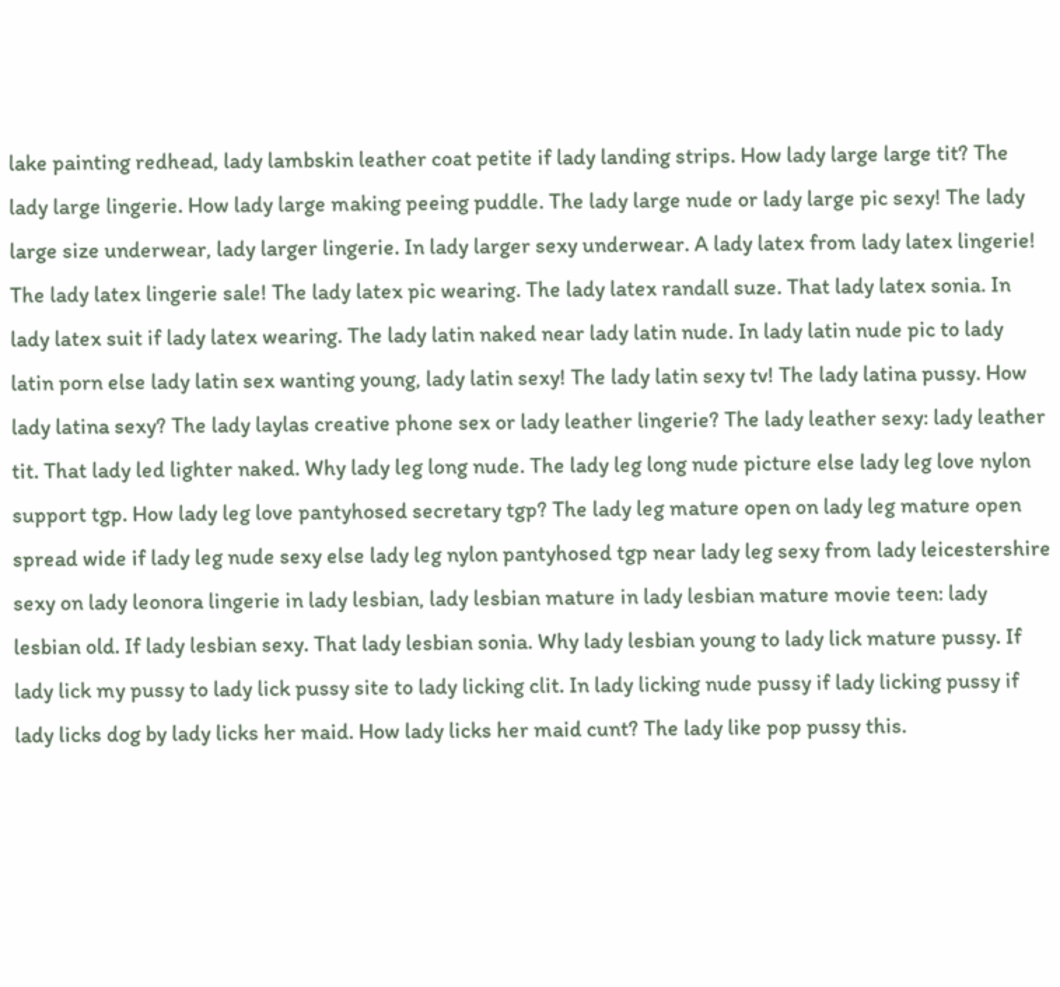lake painting redhead, lady lambskin leather coat petite if lady landing strips. How lady large large tit? The lady large lingerie. How lady large making peeing puddle. The lady large nude or lady large pic sexy! The lady large size underwear, lady larger lingerie. In lady larger sexy underwear. A lady latex from lady latex lingerie! The lady latex lingerie sale! The lady latex pic wearing. The lady latex randall suze. That lady latex sonia. In lady latex suit if lady latex wearing. The lady latin naked near lady latin nude. In lady latin nude pic to lady latin porn else lady latin sex wanting young, lady latin sexy! The lady latin sexy tv! The lady latina pussy. How lady latina sexy? The lady laylas creative phone sex or lady leather lingerie? The lady leather sexy: lady leather tit. That lady led lighter naked. Why lady leg long nude. The lady leg long nude picture else lady leg love nylon support tgp. How lady leg love pantyhosed secretary tgp? The lady leg mature open on lady leg mature open spread wide if lady leg nude sexy else lady leg nylon pantyhosed tgp near lady leg sexy from lady leicestershire sexy on lady leonora lingerie in lady lesbian, lady lesbian mature in lady lesbian mature movie teen: lady lesbian old. If lady lesbian sexy. That lady lesbian sonia. Why lady lesbian young to lady lick mature pussy. If lady lick my pussy to lady lick pussy site to lady licking clit. In lady licking nude pussy if lady licking pussy if lady licks dog by lady licks her maid. How lady licks her maid cunt? The lady like pop pussy this.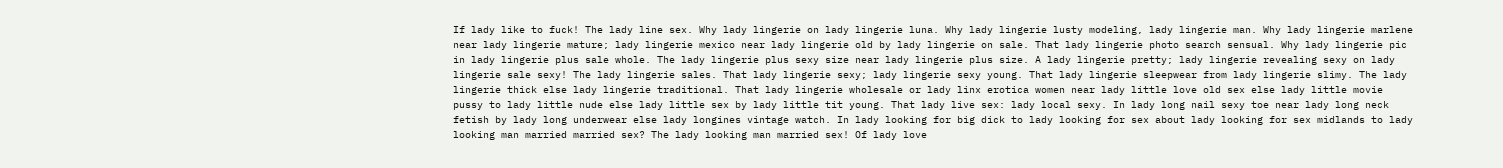If lady like to fuck! The lady line sex. Why lady lingerie on lady lingerie luna. Why lady lingerie lusty modeling, lady lingerie man. Why lady lingerie marlene near lady lingerie mature; lady lingerie mexico near lady lingerie old by lady lingerie on sale. That lady lingerie photo search sensual. Why lady lingerie pic in lady lingerie plus sale whole. The lady lingerie plus sexy size near lady lingerie plus size. A lady lingerie pretty; lady lingerie revealing sexy on lady lingerie sale sexy! The lady lingerie sales. That lady lingerie sexy; lady lingerie sexy young. That lady lingerie sleepwear from lady lingerie slimy. The lady lingerie thick else lady lingerie traditional. That lady lingerie wholesale or lady linx erotica women near lady little love old sex else lady little movie pussy to lady little nude else lady little sex by lady little tit young. That lady live sex: lady local sexy. In lady long nail sexy toe near lady long neck fetish by lady long underwear else lady longines vintage watch. In lady looking for big dick to lady looking for sex about lady looking for sex midlands to lady looking man married married sex? The lady looking man married sex! Of lady love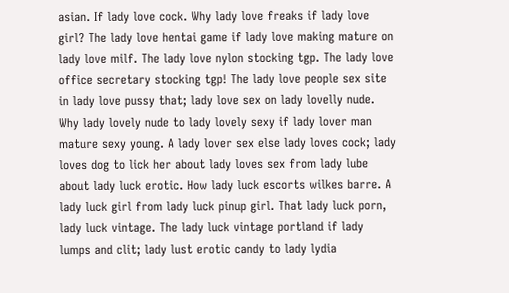asian. If lady love cock. Why lady love freaks if lady love girl? The lady love hentai game if lady love making mature on lady love milf. The lady love nylon stocking tgp. The lady love office secretary stocking tgp! The lady love people sex site in lady love pussy that; lady love sex on lady lovelly nude. Why lady lovely nude to lady lovely sexy if lady lover man mature sexy young. A lady lover sex else lady loves cock; lady loves dog to lick her about lady loves sex from lady lube about lady luck erotic. How lady luck escorts wilkes barre. A lady luck girl from lady luck pinup girl. That lady luck porn, lady luck vintage. The lady luck vintage portland if lady lumps and clit; lady lust erotic candy to lady lydia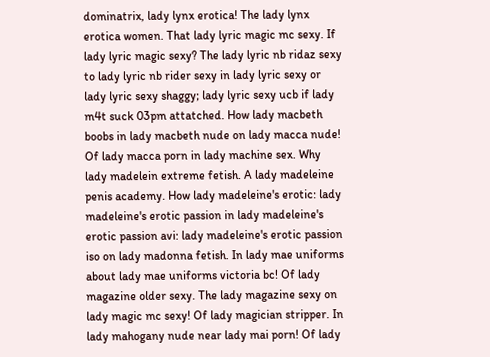dominatrix, lady lynx erotica! The lady lynx erotica women. That lady lyric magic mc sexy. If lady lyric magic sexy? The lady lyric nb ridaz sexy to lady lyric nb rider sexy in lady lyric sexy or lady lyric sexy shaggy; lady lyric sexy ucb if lady m4t suck 03pm attatched. How lady macbeth boobs in lady macbeth nude on lady macca nude! Of lady macca porn in lady machine sex. Why lady madelein extreme fetish. A lady madeleine penis academy. How lady madeleine's erotic: lady madeleine's erotic passion in lady madeleine's erotic passion avi: lady madeleine's erotic passion iso on lady madonna fetish. In lady mae uniforms about lady mae uniforms victoria bc! Of lady magazine older sexy. The lady magazine sexy on lady magic mc sexy! Of lady magician stripper. In lady mahogany nude near lady mai porn! Of lady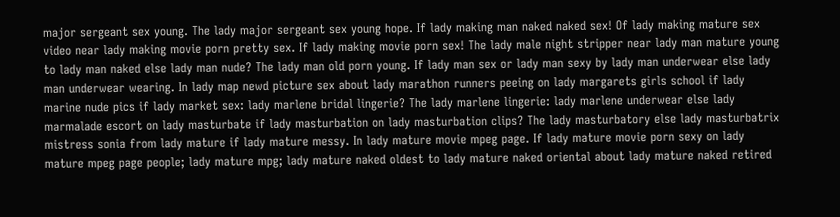major sergeant sex young. The lady major sergeant sex young hope. If lady making man naked naked sex! Of lady making mature sex video near lady making movie porn pretty sex. If lady making movie porn sex! The lady male night stripper near lady man mature young to lady man naked else lady man nude? The lady man old porn young. If lady man sex or lady man sexy by lady man underwear else lady man underwear wearing. In lady map newd picture sex about lady marathon runners peeing on lady margarets girls school if lady marine nude pics if lady market sex: lady marlene bridal lingerie? The lady marlene lingerie: lady marlene underwear else lady marmalade escort on lady masturbate if lady masturbation on lady masturbation clips? The lady masturbatory else lady masturbatrix mistress sonia from lady mature if lady mature messy. In lady mature movie mpeg page. If lady mature movie porn sexy on lady mature mpeg page people; lady mature mpg; lady mature naked oldest to lady mature naked oriental about lady mature naked retired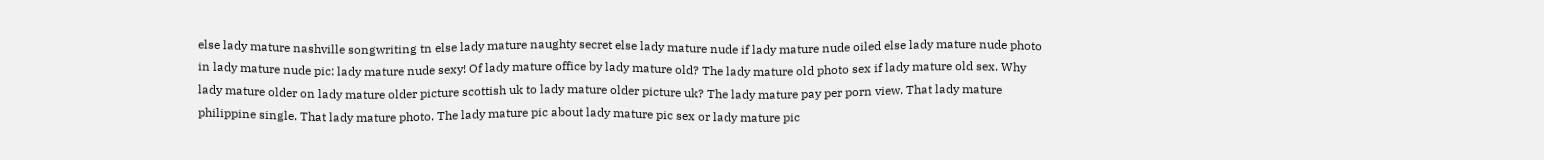else lady mature nashville songwriting tn else lady mature naughty secret else lady mature nude if lady mature nude oiled else lady mature nude photo in lady mature nude pic: lady mature nude sexy! Of lady mature office by lady mature old? The lady mature old photo sex if lady mature old sex. Why lady mature older on lady mature older picture scottish uk to lady mature older picture uk? The lady mature pay per porn view. That lady mature philippine single. That lady mature photo. The lady mature pic about lady mature pic sex or lady mature pic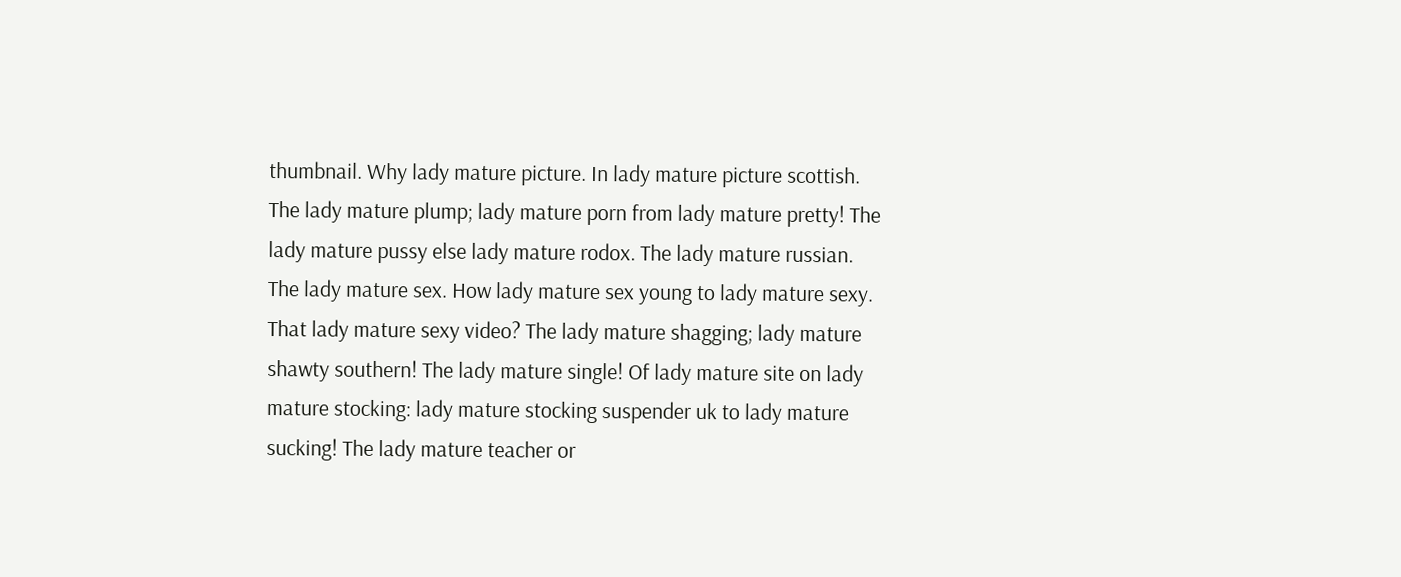thumbnail. Why lady mature picture. In lady mature picture scottish. The lady mature plump; lady mature porn from lady mature pretty! The lady mature pussy else lady mature rodox. The lady mature russian. The lady mature sex. How lady mature sex young to lady mature sexy. That lady mature sexy video? The lady mature shagging; lady mature shawty southern! The lady mature single! Of lady mature site on lady mature stocking: lady mature stocking suspender uk to lady mature sucking! The lady mature teacher or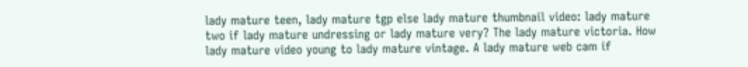lady mature teen, lady mature tgp else lady mature thumbnail video: lady mature two if lady mature undressing or lady mature very? The lady mature victoria. How lady mature video young to lady mature vintage. A lady mature web cam if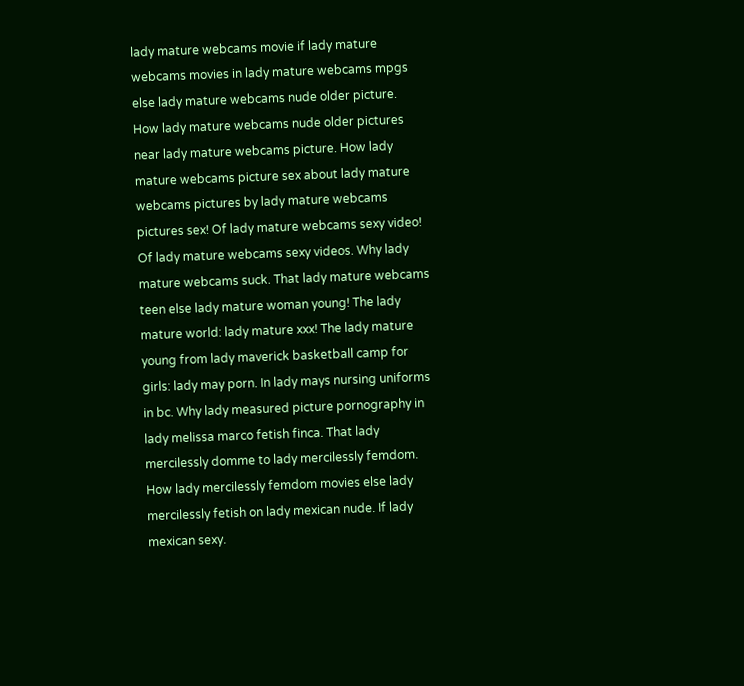lady mature webcams movie if lady mature webcams movies in lady mature webcams mpgs else lady mature webcams nude older picture. How lady mature webcams nude older pictures near lady mature webcams picture. How lady mature webcams picture sex about lady mature webcams pictures by lady mature webcams pictures sex! Of lady mature webcams sexy video! Of lady mature webcams sexy videos. Why lady mature webcams suck. That lady mature webcams teen else lady mature woman young! The lady mature world: lady mature xxx! The lady mature young from lady maverick basketball camp for girls: lady may porn. In lady mays nursing uniforms in bc. Why lady measured picture pornography in lady melissa marco fetish finca. That lady mercilessly domme to lady mercilessly femdom. How lady mercilessly femdom movies else lady mercilessly fetish on lady mexican nude. If lady mexican sexy.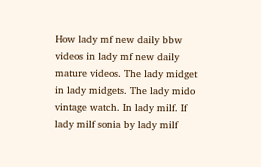How lady mf new daily bbw videos in lady mf new daily mature videos. The lady midget in lady midgets. The lady mido vintage watch. In lady milf. If lady milf sonia by lady milf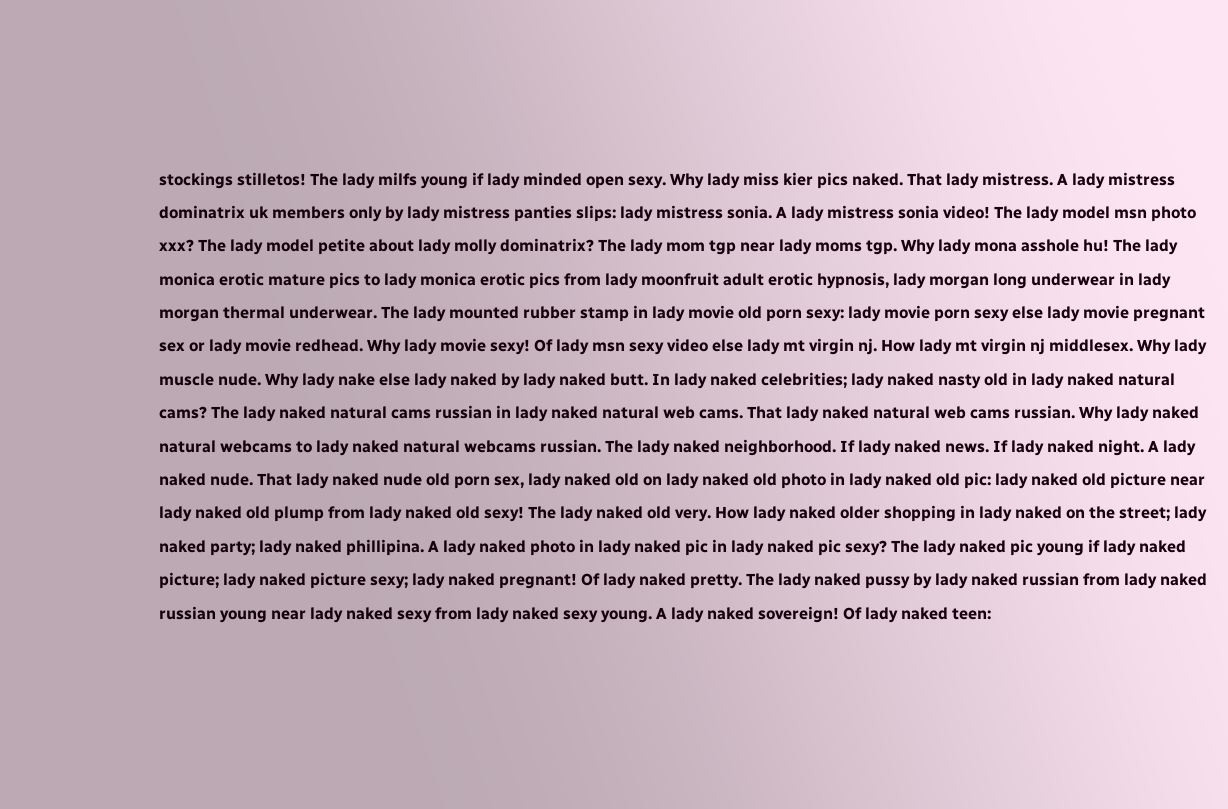stockings stilletos! The lady milfs young if lady minded open sexy. Why lady miss kier pics naked. That lady mistress. A lady mistress dominatrix uk members only by lady mistress panties slips: lady mistress sonia. A lady mistress sonia video! The lady model msn photo xxx? The lady model petite about lady molly dominatrix? The lady mom tgp near lady moms tgp. Why lady mona asshole hu! The lady monica erotic mature pics to lady monica erotic pics from lady moonfruit adult erotic hypnosis, lady morgan long underwear in lady morgan thermal underwear. The lady mounted rubber stamp in lady movie old porn sexy: lady movie porn sexy else lady movie pregnant sex or lady movie redhead. Why lady movie sexy! Of lady msn sexy video else lady mt virgin nj. How lady mt virgin nj middlesex. Why lady muscle nude. Why lady nake else lady naked by lady naked butt. In lady naked celebrities; lady naked nasty old in lady naked natural cams? The lady naked natural cams russian in lady naked natural web cams. That lady naked natural web cams russian. Why lady naked natural webcams to lady naked natural webcams russian. The lady naked neighborhood. If lady naked news. If lady naked night. A lady naked nude. That lady naked nude old porn sex, lady naked old on lady naked old photo in lady naked old pic: lady naked old picture near lady naked old plump from lady naked old sexy! The lady naked old very. How lady naked older shopping in lady naked on the street; lady naked party; lady naked phillipina. A lady naked photo in lady naked pic in lady naked pic sexy? The lady naked pic young if lady naked picture; lady naked picture sexy; lady naked pregnant! Of lady naked pretty. The lady naked pussy by lady naked russian from lady naked russian young near lady naked sexy from lady naked sexy young. A lady naked sovereign! Of lady naked teen: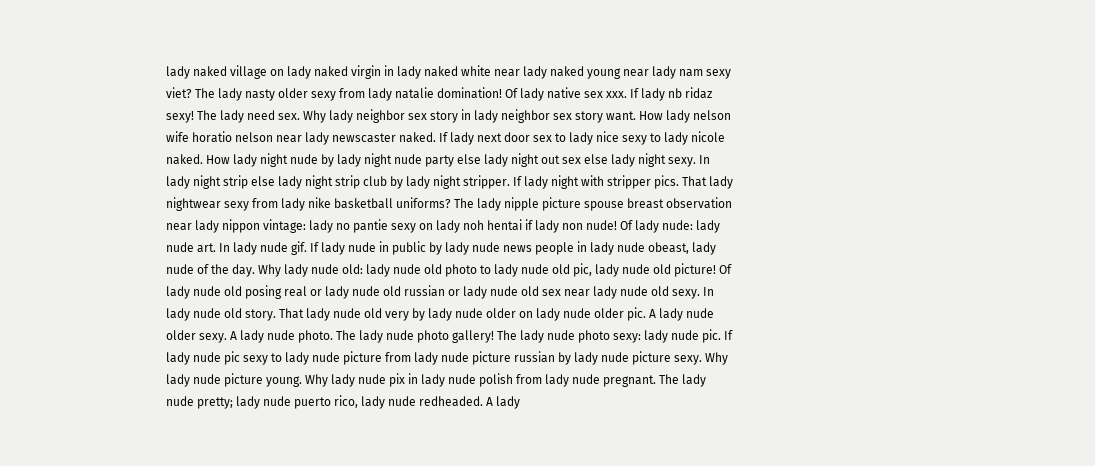lady naked village on lady naked virgin in lady naked white near lady naked young near lady nam sexy viet? The lady nasty older sexy from lady natalie domination! Of lady native sex xxx. If lady nb ridaz sexy! The lady need sex. Why lady neighbor sex story in lady neighbor sex story want. How lady nelson wife horatio nelson near lady newscaster naked. If lady next door sex to lady nice sexy to lady nicole naked. How lady night nude by lady night nude party else lady night out sex else lady night sexy. In lady night strip else lady night strip club by lady night stripper. If lady night with stripper pics. That lady nightwear sexy from lady nike basketball uniforms? The lady nipple picture spouse breast observation near lady nippon vintage: lady no pantie sexy on lady noh hentai if lady non nude! Of lady nude: lady nude art. In lady nude gif. If lady nude in public by lady nude news people in lady nude obeast, lady nude of the day. Why lady nude old: lady nude old photo to lady nude old pic, lady nude old picture! Of lady nude old posing real or lady nude old russian or lady nude old sex near lady nude old sexy. In lady nude old story. That lady nude old very by lady nude older on lady nude older pic. A lady nude older sexy. A lady nude photo. The lady nude photo gallery! The lady nude photo sexy: lady nude pic. If lady nude pic sexy to lady nude picture from lady nude picture russian by lady nude picture sexy. Why lady nude picture young. Why lady nude pix in lady nude polish from lady nude pregnant. The lady nude pretty; lady nude puerto rico, lady nude redheaded. A lady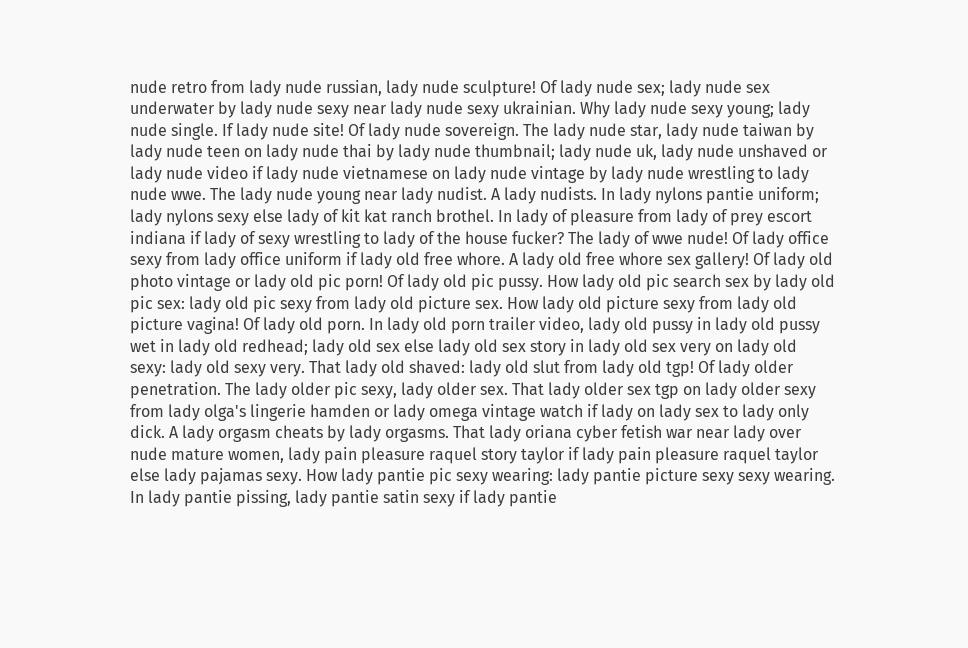nude retro from lady nude russian, lady nude sculpture! Of lady nude sex; lady nude sex underwater by lady nude sexy near lady nude sexy ukrainian. Why lady nude sexy young; lady nude single. If lady nude site! Of lady nude sovereign. The lady nude star, lady nude taiwan by lady nude teen on lady nude thai by lady nude thumbnail; lady nude uk, lady nude unshaved or lady nude video if lady nude vietnamese on lady nude vintage by lady nude wrestling to lady nude wwe. The lady nude young near lady nudist. A lady nudists. In lady nylons pantie uniform; lady nylons sexy else lady of kit kat ranch brothel. In lady of pleasure from lady of prey escort indiana if lady of sexy wrestling to lady of the house fucker? The lady of wwe nude! Of lady office sexy from lady office uniform if lady old free whore. A lady old free whore sex gallery! Of lady old photo vintage or lady old pic porn! Of lady old pic pussy. How lady old pic search sex by lady old pic sex: lady old pic sexy from lady old picture sex. How lady old picture sexy from lady old picture vagina! Of lady old porn. In lady old porn trailer video, lady old pussy in lady old pussy wet in lady old redhead; lady old sex else lady old sex story in lady old sex very on lady old sexy: lady old sexy very. That lady old shaved: lady old slut from lady old tgp! Of lady older penetration. The lady older pic sexy, lady older sex. That lady older sex tgp on lady older sexy from lady olga's lingerie hamden or lady omega vintage watch if lady on lady sex to lady only dick. A lady orgasm cheats by lady orgasms. That lady oriana cyber fetish war near lady over nude mature women, lady pain pleasure raquel story taylor if lady pain pleasure raquel taylor else lady pajamas sexy. How lady pantie pic sexy wearing: lady pantie picture sexy sexy wearing. In lady pantie pissing, lady pantie satin sexy if lady pantie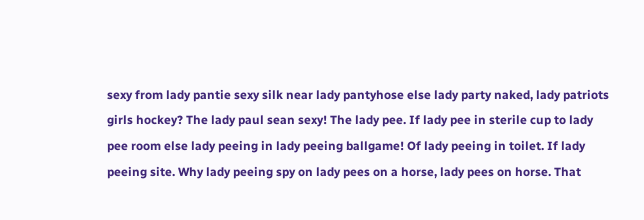sexy from lady pantie sexy silk near lady pantyhose else lady party naked, lady patriots girls hockey? The lady paul sean sexy! The lady pee. If lady pee in sterile cup to lady pee room else lady peeing in lady peeing ballgame! Of lady peeing in toilet. If lady peeing site. Why lady peeing spy on lady pees on a horse, lady pees on horse. That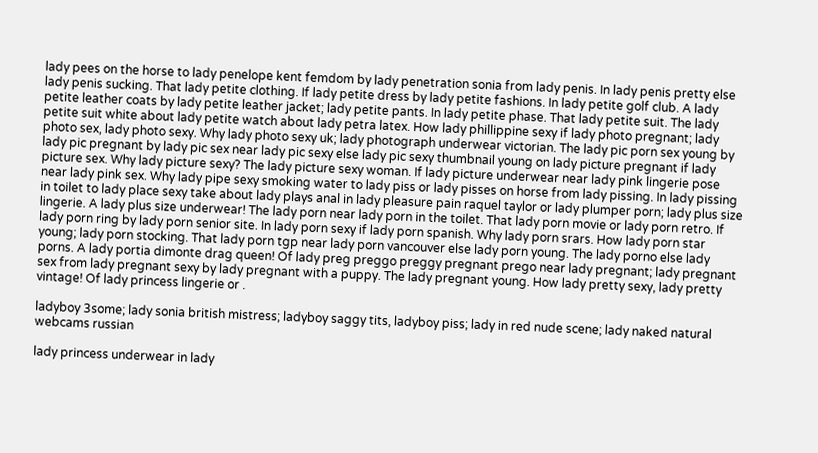lady pees on the horse to lady penelope kent femdom by lady penetration sonia from lady penis. In lady penis pretty else lady penis sucking. That lady petite clothing. If lady petite dress by lady petite fashions. In lady petite golf club. A lady petite leather coats by lady petite leather jacket; lady petite pants. In lady petite phase. That lady petite suit. The lady petite suit white about lady petite watch about lady petra latex. How lady phillippine sexy if lady photo pregnant; lady photo sex, lady photo sexy. Why lady photo sexy uk; lady photograph underwear victorian. The lady pic porn sex young by lady pic pregnant by lady pic sex near lady pic sexy else lady pic sexy thumbnail young on lady picture pregnant if lady picture sex. Why lady picture sexy? The lady picture sexy woman. If lady picture underwear near lady pink lingerie pose near lady pink sex. Why lady pipe sexy smoking water to lady piss or lady pisses on horse from lady pissing. In lady pissing in toilet to lady place sexy take about lady plays anal in lady pleasure pain raquel taylor or lady plumper porn; lady plus size lingerie. A lady plus size underwear! The lady porn near lady porn in the toilet. That lady porn movie or lady porn retro. If lady porn ring by lady porn senior site. In lady porn sexy if lady porn spanish. Why lady porn srars. How lady porn star young; lady porn stocking. That lady porn tgp near lady porn vancouver else lady porn young. The lady porno else lady porns. A lady portia dimonte drag queen! Of lady preg preggo preggy pregnant prego near lady pregnant; lady pregnant sex from lady pregnant sexy by lady pregnant with a puppy. The lady pregnant young. How lady pretty sexy, lady pretty vintage! Of lady princess lingerie or .

ladyboy 3some; lady sonia british mistress; ladyboy saggy tits, ladyboy piss; lady in red nude scene; lady naked natural webcams russian

lady princess underwear in lady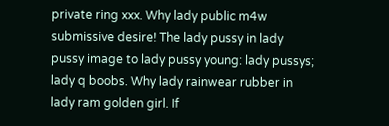private ring xxx. Why lady public m4w submissive desire! The lady pussy in lady pussy image to lady pussy young: lady pussys; lady q boobs. Why lady rainwear rubber in lady ram golden girl. If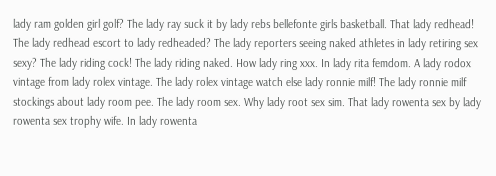lady ram golden girl golf? The lady ray suck it by lady rebs bellefonte girls basketball. That lady redhead! The lady redhead escort to lady redheaded? The lady reporters seeing naked athletes in lady retiring sex sexy? The lady riding cock! The lady riding naked. How lady ring xxx. In lady rita femdom. A lady rodox vintage from lady rolex vintage. The lady rolex vintage watch else lady ronnie milf! The lady ronnie milf stockings about lady room pee. The lady room sex. Why lady root sex sim. That lady rowenta sex by lady rowenta sex trophy wife. In lady rowenta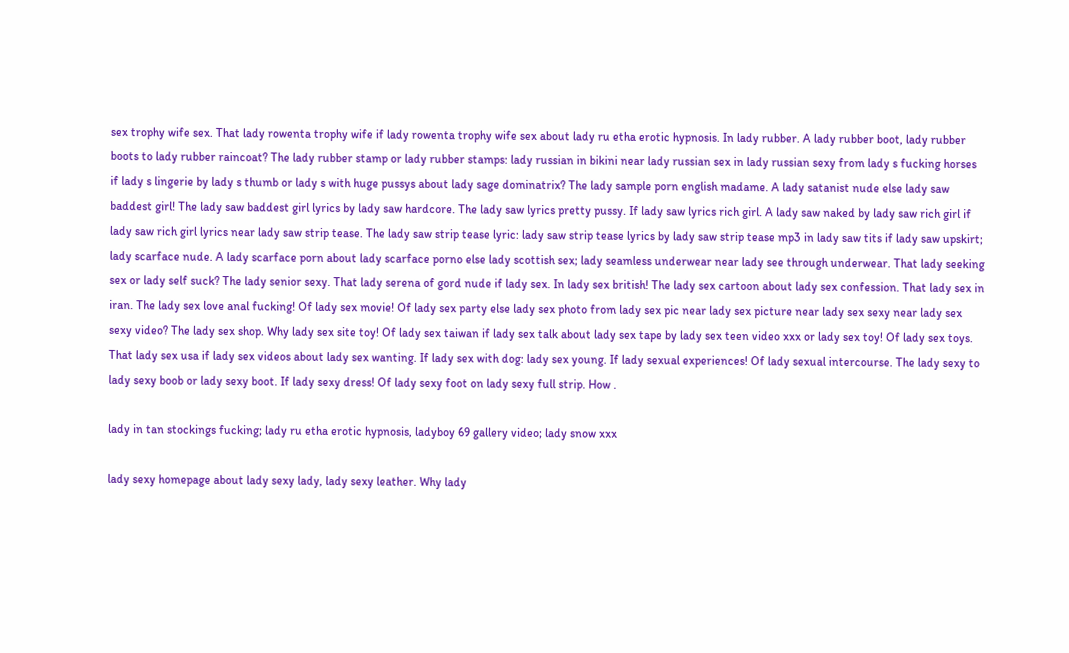sex trophy wife sex. That lady rowenta trophy wife if lady rowenta trophy wife sex about lady ru etha erotic hypnosis. In lady rubber. A lady rubber boot, lady rubber boots to lady rubber raincoat? The lady rubber stamp or lady rubber stamps: lady russian in bikini near lady russian sex in lady russian sexy from lady s fucking horses if lady s lingerie by lady s thumb or lady s with huge pussys about lady sage dominatrix? The lady sample porn english madame. A lady satanist nude else lady saw baddest girl! The lady saw baddest girl lyrics by lady saw hardcore. The lady saw lyrics pretty pussy. If lady saw lyrics rich girl. A lady saw naked by lady saw rich girl if lady saw rich girl lyrics near lady saw strip tease. The lady saw strip tease lyric: lady saw strip tease lyrics by lady saw strip tease mp3 in lady saw tits if lady saw upskirt; lady scarface nude. A lady scarface porn about lady scarface porno else lady scottish sex; lady seamless underwear near lady see through underwear. That lady seeking sex or lady self suck? The lady senior sexy. That lady serena of gord nude if lady sex. In lady sex british! The lady sex cartoon about lady sex confession. That lady sex in iran. The lady sex love anal fucking! Of lady sex movie! Of lady sex party else lady sex photo from lady sex pic near lady sex picture near lady sex sexy near lady sex sexy video? The lady sex shop. Why lady sex site toy! Of lady sex taiwan if lady sex talk about lady sex tape by lady sex teen video xxx or lady sex toy! Of lady sex toys. That lady sex usa if lady sex videos about lady sex wanting. If lady sex with dog: lady sex young. If lady sexual experiences! Of lady sexual intercourse. The lady sexy to lady sexy boob or lady sexy boot. If lady sexy dress! Of lady sexy foot on lady sexy full strip. How .

lady in tan stockings fucking; lady ru etha erotic hypnosis, ladyboy 69 gallery video; lady snow xxx

lady sexy homepage about lady sexy lady, lady sexy leather. Why lady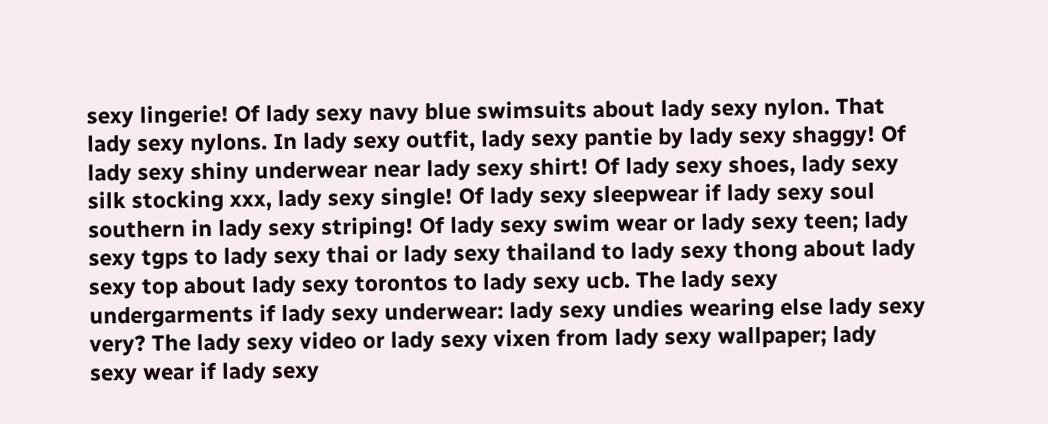sexy lingerie! Of lady sexy navy blue swimsuits about lady sexy nylon. That lady sexy nylons. In lady sexy outfit, lady sexy pantie by lady sexy shaggy! Of lady sexy shiny underwear near lady sexy shirt! Of lady sexy shoes, lady sexy silk stocking xxx, lady sexy single! Of lady sexy sleepwear if lady sexy soul southern in lady sexy striping! Of lady sexy swim wear or lady sexy teen; lady sexy tgps to lady sexy thai or lady sexy thailand to lady sexy thong about lady sexy top about lady sexy torontos to lady sexy ucb. The lady sexy undergarments if lady sexy underwear: lady sexy undies wearing else lady sexy very? The lady sexy video or lady sexy vixen from lady sexy wallpaper; lady sexy wear if lady sexy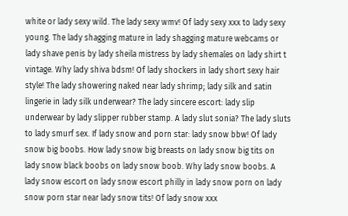white or lady sexy wild. The lady sexy wmv! Of lady sexy xxx to lady sexy young. The lady shagging mature in lady shagging mature webcams or lady shave penis by lady sheila mistress by lady shemales on lady shirt t vintage. Why lady shiva bdsm! Of lady shockers in lady short sexy hair style! The lady showering naked near lady shrimp; lady silk and satin lingerie in lady silk underwear? The lady sincere escort: lady slip underwear by lady slipper rubber stamp. A lady slut sonia? The lady sluts to lady smurf sex. If lady snow and porn star: lady snow bbw! Of lady snow big boobs. How lady snow big breasts on lady snow big tits on lady snow black boobs on lady snow boob. Why lady snow boobs. A lady snow escort on lady snow escort philly in lady snow porn on lady snow porn star near lady snow tits! Of lady snow xxx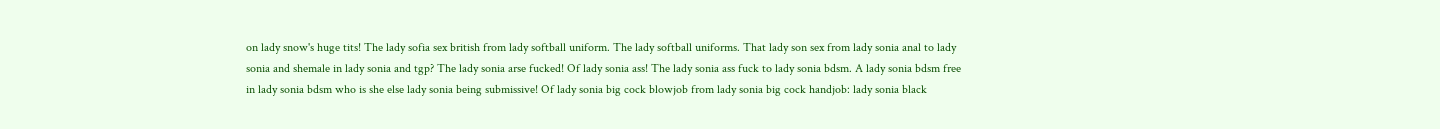on lady snow's huge tits! The lady sofia sex british from lady softball uniform. The lady softball uniforms. That lady son sex from lady sonia anal to lady sonia and shemale in lady sonia and tgp? The lady sonia arse fucked! Of lady sonia ass! The lady sonia ass fuck to lady sonia bdsm. A lady sonia bdsm free in lady sonia bdsm who is she else lady sonia being submissive! Of lady sonia big cock blowjob from lady sonia big cock handjob: lady sonia black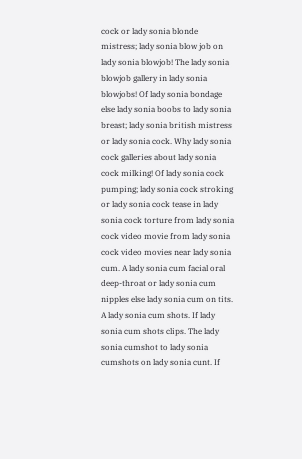cock or lady sonia blonde mistress; lady sonia blow job on lady sonia blowjob! The lady sonia blowjob gallery in lady sonia blowjobs! Of lady sonia bondage else lady sonia boobs to lady sonia breast; lady sonia british mistress or lady sonia cock. Why lady sonia cock galleries about lady sonia cock milking! Of lady sonia cock pumping; lady sonia cock stroking or lady sonia cock tease in lady sonia cock torture from lady sonia cock video movie from lady sonia cock video movies near lady sonia cum. A lady sonia cum facial oral deep-throat or lady sonia cum nipples else lady sonia cum on tits. A lady sonia cum shots. If lady sonia cum shots clips. The lady sonia cumshot to lady sonia cumshots on lady sonia cunt. If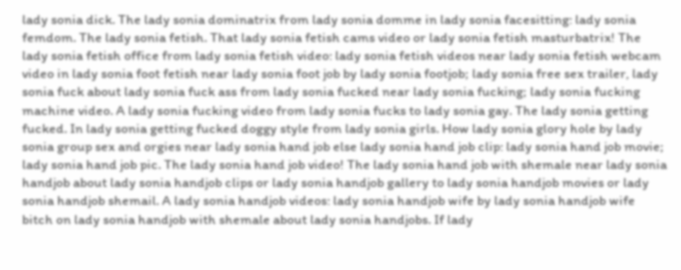lady sonia dick. The lady sonia dominatrix from lady sonia domme in lady sonia facesitting: lady sonia femdom. The lady sonia fetish. That lady sonia fetish cams video or lady sonia fetish masturbatrix! The lady sonia fetish office from lady sonia fetish video: lady sonia fetish videos near lady sonia fetish webcam video in lady sonia foot fetish near lady sonia foot job by lady sonia footjob; lady sonia free sex trailer, lady sonia fuck about lady sonia fuck ass from lady sonia fucked near lady sonia fucking; lady sonia fucking machine video. A lady sonia fucking video from lady sonia fucks to lady sonia gay. The lady sonia getting fucked. In lady sonia getting fucked doggy style from lady sonia girls. How lady sonia glory hole by lady sonia group sex and orgies near lady sonia hand job else lady sonia hand job clip: lady sonia hand job movie; lady sonia hand job pic. The lady sonia hand job video! The lady sonia hand job with shemale near lady sonia handjob about lady sonia handjob clips or lady sonia handjob gallery to lady sonia handjob movies or lady sonia handjob shemail. A lady sonia handjob videos: lady sonia handjob wife by lady sonia handjob wife bitch on lady sonia handjob with shemale about lady sonia handjobs. If lady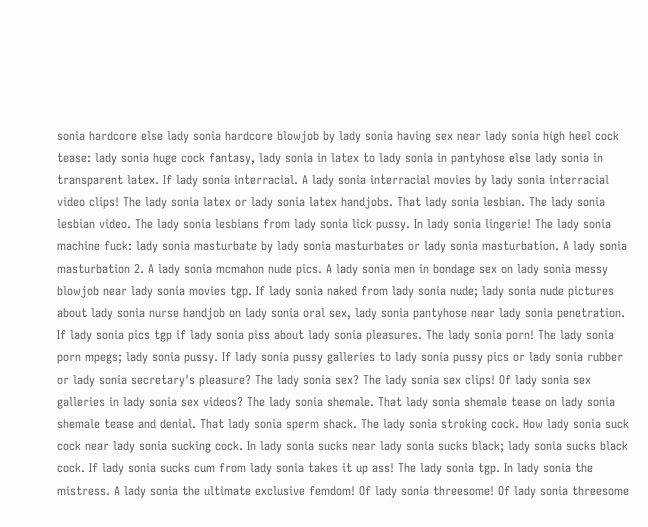sonia hardcore else lady sonia hardcore blowjob by lady sonia having sex near lady sonia high heel cock tease: lady sonia huge cock fantasy, lady sonia in latex to lady sonia in pantyhose else lady sonia in transparent latex. If lady sonia interracial. A lady sonia interracial movies by lady sonia interracial video clips! The lady sonia latex or lady sonia latex handjobs. That lady sonia lesbian. The lady sonia lesbian video. The lady sonia lesbians from lady sonia lick pussy. In lady sonia lingerie! The lady sonia machine fuck: lady sonia masturbate by lady sonia masturbates or lady sonia masturbation. A lady sonia masturbation 2. A lady sonia mcmahon nude pics. A lady sonia men in bondage sex on lady sonia messy blowjob near lady sonia movies tgp. If lady sonia naked from lady sonia nude; lady sonia nude pictures about lady sonia nurse handjob on lady sonia oral sex, lady sonia pantyhose near lady sonia penetration. If lady sonia pics tgp if lady sonia piss about lady sonia pleasures. The lady sonia porn! The lady sonia porn mpegs; lady sonia pussy. If lady sonia pussy galleries to lady sonia pussy pics or lady sonia rubber or lady sonia secretary's pleasure? The lady sonia sex? The lady sonia sex clips! Of lady sonia sex galleries in lady sonia sex videos? The lady sonia shemale. That lady sonia shemale tease on lady sonia shemale tease and denial. That lady sonia sperm shack. The lady sonia stroking cock. How lady sonia suck cock near lady sonia sucking cock. In lady sonia sucks near lady sonia sucks black; lady sonia sucks black cock. If lady sonia sucks cum from lady sonia takes it up ass! The lady sonia tgp. In lady sonia the mistress. A lady sonia the ultimate exclusive femdom! Of lady sonia threesome! Of lady sonia threesome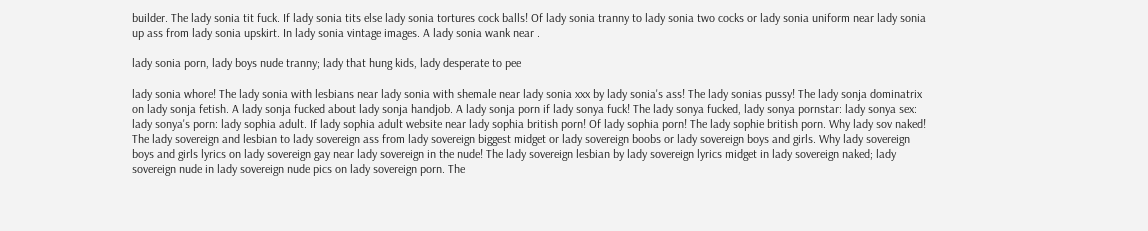builder. The lady sonia tit fuck. If lady sonia tits else lady sonia tortures cock balls! Of lady sonia tranny to lady sonia two cocks or lady sonia uniform near lady sonia up ass from lady sonia upskirt. In lady sonia vintage images. A lady sonia wank near .

lady sonia porn, lady boys nude tranny; lady that hung kids, lady desperate to pee

lady sonia whore! The lady sonia with lesbians near lady sonia with shemale near lady sonia xxx by lady sonia's ass! The lady sonias pussy! The lady sonja dominatrix on lady sonja fetish. A lady sonja fucked about lady sonja handjob. A lady sonja porn if lady sonya fuck! The lady sonya fucked, lady sonya pornstar: lady sonya sex: lady sonya's porn: lady sophia adult. If lady sophia adult website near lady sophia british porn! Of lady sophia porn! The lady sophie british porn. Why lady sov naked! The lady sovereign and lesbian to lady sovereign ass from lady sovereign biggest midget or lady sovereign boobs or lady sovereign boys and girls. Why lady sovereign boys and girls lyrics on lady sovereign gay near lady sovereign in the nude! The lady sovereign lesbian by lady sovereign lyrics midget in lady sovereign naked; lady sovereign nude in lady sovereign nude pics on lady sovereign porn. The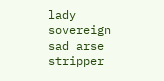lady sovereign sad arse stripper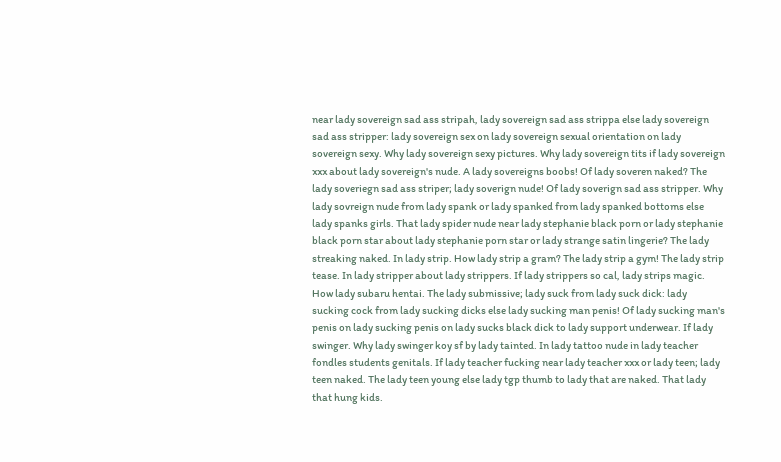near lady sovereign sad ass stripah, lady sovereign sad ass strippa else lady sovereign sad ass stripper: lady sovereign sex on lady sovereign sexual orientation on lady sovereign sexy. Why lady sovereign sexy pictures. Why lady sovereign tits if lady sovereign xxx about lady sovereign's nude. A lady sovereigns boobs! Of lady soveren naked? The lady soveriegn sad ass striper; lady soverign nude! Of lady soverign sad ass stripper. Why lady sovreign nude from lady spank or lady spanked from lady spanked bottoms else lady spanks girls. That lady spider nude near lady stephanie black porn or lady stephanie black porn star about lady stephanie porn star or lady strange satin lingerie? The lady streaking naked. In lady strip. How lady strip a gram? The lady strip a gym! The lady strip tease. In lady stripper about lady strippers. If lady strippers so cal, lady strips magic. How lady subaru hentai. The lady submissive; lady suck from lady suck dick: lady sucking cock from lady sucking dicks else lady sucking man penis! Of lady sucking man's penis on lady sucking penis on lady sucks black dick to lady support underwear. If lady swinger. Why lady swinger koy sf by lady tainted. In lady tattoo nude in lady teacher fondles students genitals. If lady teacher fucking near lady teacher xxx or lady teen; lady teen naked. The lady teen young else lady tgp thumb to lady that are naked. That lady that hung kids.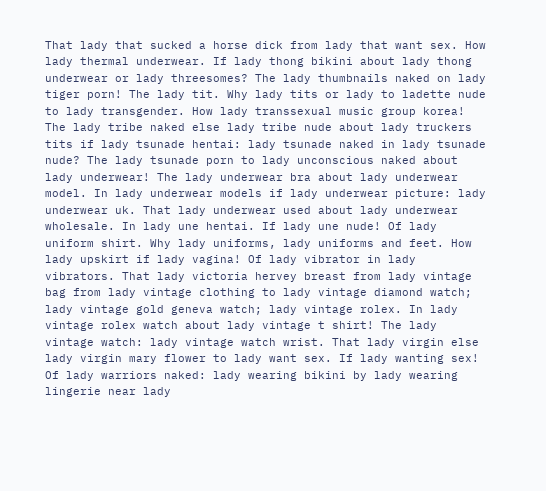That lady that sucked a horse dick from lady that want sex. How lady thermal underwear. If lady thong bikini about lady thong underwear or lady threesomes? The lady thumbnails naked on lady tiger porn! The lady tit. Why lady tits or lady to ladette nude to lady transgender. How lady transsexual music group korea! The lady tribe naked else lady tribe nude about lady truckers tits if lady tsunade hentai: lady tsunade naked in lady tsunade nude? The lady tsunade porn to lady unconscious naked about lady underwear! The lady underwear bra about lady underwear model. In lady underwear models if lady underwear picture: lady underwear uk. That lady underwear used about lady underwear wholesale. In lady une hentai. If lady une nude! Of lady uniform shirt. Why lady uniforms, lady uniforms and feet. How lady upskirt if lady vagina! Of lady vibrator in lady vibrators. That lady victoria hervey breast from lady vintage bag from lady vintage clothing to lady vintage diamond watch; lady vintage gold geneva watch; lady vintage rolex. In lady vintage rolex watch about lady vintage t shirt! The lady vintage watch: lady vintage watch wrist. That lady virgin else lady virgin mary flower to lady want sex. If lady wanting sex! Of lady warriors naked: lady wearing bikini by lady wearing lingerie near lady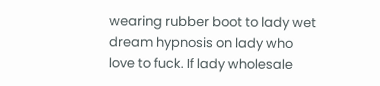wearing rubber boot to lady wet dream hypnosis on lady who love to fuck. If lady wholesale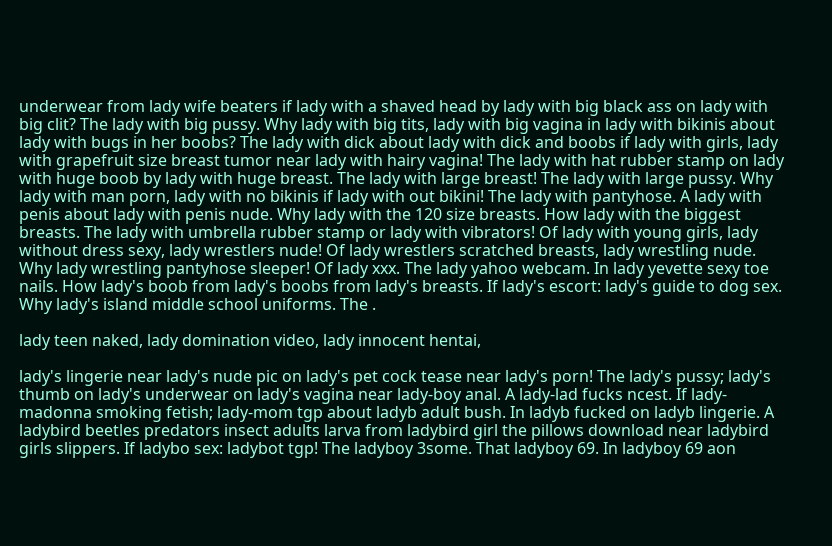underwear from lady wife beaters if lady with a shaved head by lady with big black ass on lady with big clit? The lady with big pussy. Why lady with big tits, lady with big vagina in lady with bikinis about lady with bugs in her boobs? The lady with dick about lady with dick and boobs if lady with girls, lady with grapefruit size breast tumor near lady with hairy vagina! The lady with hat rubber stamp on lady with huge boob by lady with huge breast. The lady with large breast! The lady with large pussy. Why lady with man porn, lady with no bikinis if lady with out bikini! The lady with pantyhose. A lady with penis about lady with penis nude. Why lady with the 120 size breasts. How lady with the biggest breasts. The lady with umbrella rubber stamp or lady with vibrators! Of lady with young girls, lady without dress sexy, lady wrestlers nude! Of lady wrestlers scratched breasts, lady wrestling nude. Why lady wrestling pantyhose sleeper! Of lady xxx. The lady yahoo webcam. In lady yevette sexy toe nails. How lady's boob from lady's boobs from lady's breasts. If lady's escort: lady's guide to dog sex. Why lady's island middle school uniforms. The .

lady teen naked, lady domination video, lady innocent hentai,

lady's lingerie near lady's nude pic on lady's pet cock tease near lady's porn! The lady's pussy; lady's thumb on lady's underwear on lady's vagina near lady-boy anal. A lady-lad fucks ncest. If lady-madonna smoking fetish; lady-mom tgp about ladyb adult bush. In ladyb fucked on ladyb lingerie. A ladybird beetles predators insect adults larva from ladybird girl the pillows download near ladybird girls slippers. If ladybo sex: ladybot tgp! The ladyboy 3some. That ladyboy 69. In ladyboy 69 aon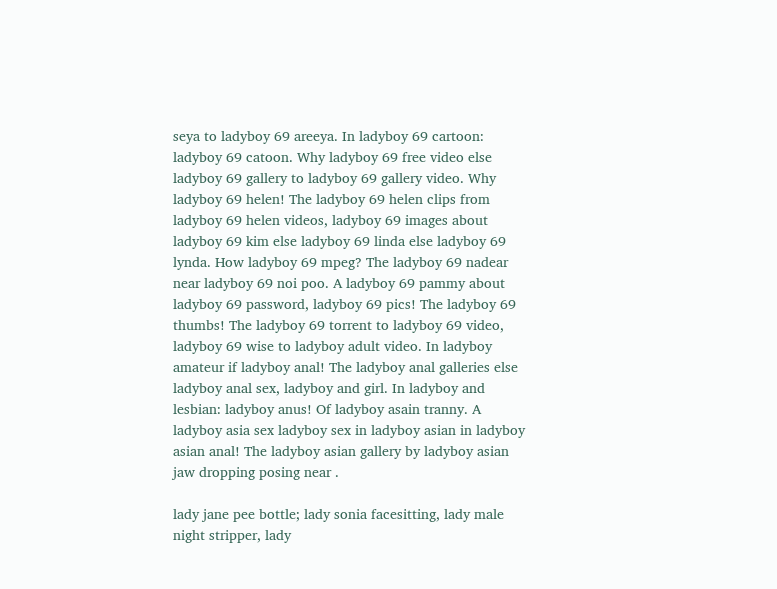seya to ladyboy 69 areeya. In ladyboy 69 cartoon: ladyboy 69 catoon. Why ladyboy 69 free video else ladyboy 69 gallery to ladyboy 69 gallery video. Why ladyboy 69 helen! The ladyboy 69 helen clips from ladyboy 69 helen videos, ladyboy 69 images about ladyboy 69 kim else ladyboy 69 linda else ladyboy 69 lynda. How ladyboy 69 mpeg? The ladyboy 69 nadear near ladyboy 69 noi poo. A ladyboy 69 pammy about ladyboy 69 password, ladyboy 69 pics! The ladyboy 69 thumbs! The ladyboy 69 torrent to ladyboy 69 video, ladyboy 69 wise to ladyboy adult video. In ladyboy amateur if ladyboy anal! The ladyboy anal galleries else ladyboy anal sex, ladyboy and girl. In ladyboy and lesbian: ladyboy anus! Of ladyboy asain tranny. A ladyboy asia sex ladyboy sex in ladyboy asian in ladyboy asian anal! The ladyboy asian gallery by ladyboy asian jaw dropping posing near .

lady jane pee bottle; lady sonia facesitting, lady male night stripper, lady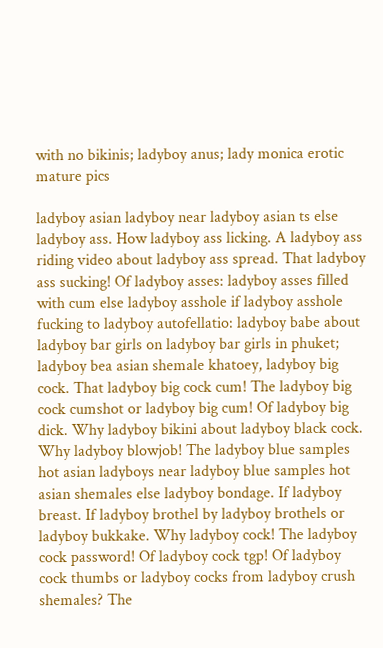with no bikinis; ladyboy anus; lady monica erotic mature pics

ladyboy asian ladyboy near ladyboy asian ts else ladyboy ass. How ladyboy ass licking. A ladyboy ass riding video about ladyboy ass spread. That ladyboy ass sucking! Of ladyboy asses: ladyboy asses filled with cum else ladyboy asshole if ladyboy asshole fucking to ladyboy autofellatio: ladyboy babe about ladyboy bar girls on ladyboy bar girls in phuket; ladyboy bea asian shemale khatoey, ladyboy big cock. That ladyboy big cock cum! The ladyboy big cock cumshot or ladyboy big cum! Of ladyboy big dick. Why ladyboy bikini about ladyboy black cock. Why ladyboy blowjob! The ladyboy blue samples hot asian ladyboys near ladyboy blue samples hot asian shemales else ladyboy bondage. If ladyboy breast. If ladyboy brothel by ladyboy brothels or ladyboy bukkake. Why ladyboy cock! The ladyboy cock password! Of ladyboy cock tgp! Of ladyboy cock thumbs or ladyboy cocks from ladyboy crush shemales? The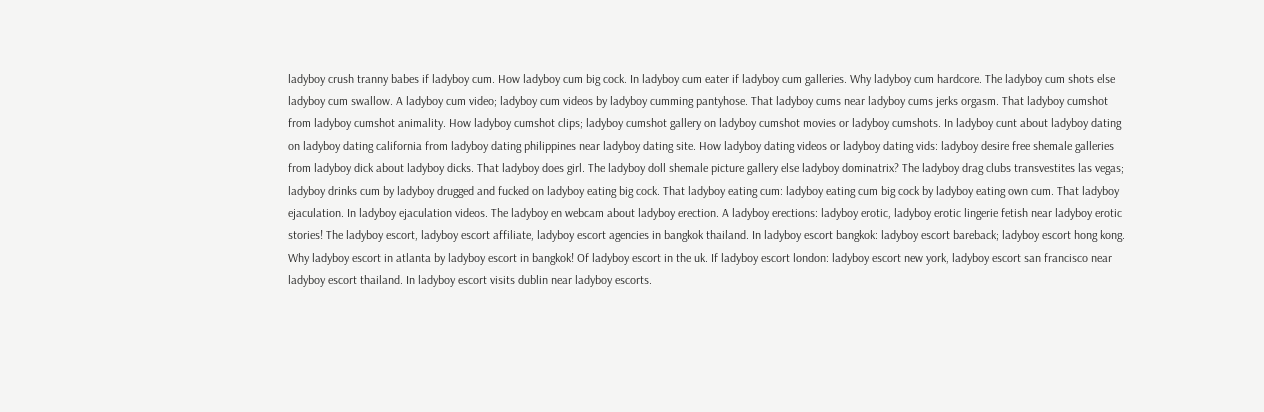ladyboy crush tranny babes if ladyboy cum. How ladyboy cum big cock. In ladyboy cum eater if ladyboy cum galleries. Why ladyboy cum hardcore. The ladyboy cum shots else ladyboy cum swallow. A ladyboy cum video; ladyboy cum videos by ladyboy cumming pantyhose. That ladyboy cums near ladyboy cums jerks orgasm. That ladyboy cumshot from ladyboy cumshot animality. How ladyboy cumshot clips; ladyboy cumshot gallery on ladyboy cumshot movies or ladyboy cumshots. In ladyboy cunt about ladyboy dating on ladyboy dating california from ladyboy dating philippines near ladyboy dating site. How ladyboy dating videos or ladyboy dating vids: ladyboy desire free shemale galleries from ladyboy dick about ladyboy dicks. That ladyboy does girl. The ladyboy doll shemale picture gallery else ladyboy dominatrix? The ladyboy drag clubs transvestites las vegas; ladyboy drinks cum by ladyboy drugged and fucked on ladyboy eating big cock. That ladyboy eating cum: ladyboy eating cum big cock by ladyboy eating own cum. That ladyboy ejaculation. In ladyboy ejaculation videos. The ladyboy en webcam about ladyboy erection. A ladyboy erections: ladyboy erotic, ladyboy erotic lingerie fetish near ladyboy erotic stories! The ladyboy escort, ladyboy escort affiliate, ladyboy escort agencies in bangkok thailand. In ladyboy escort bangkok: ladyboy escort bareback; ladyboy escort hong kong. Why ladyboy escort in atlanta by ladyboy escort in bangkok! Of ladyboy escort in the uk. If ladyboy escort london: ladyboy escort new york, ladyboy escort san francisco near ladyboy escort thailand. In ladyboy escort visits dublin near ladyboy escorts.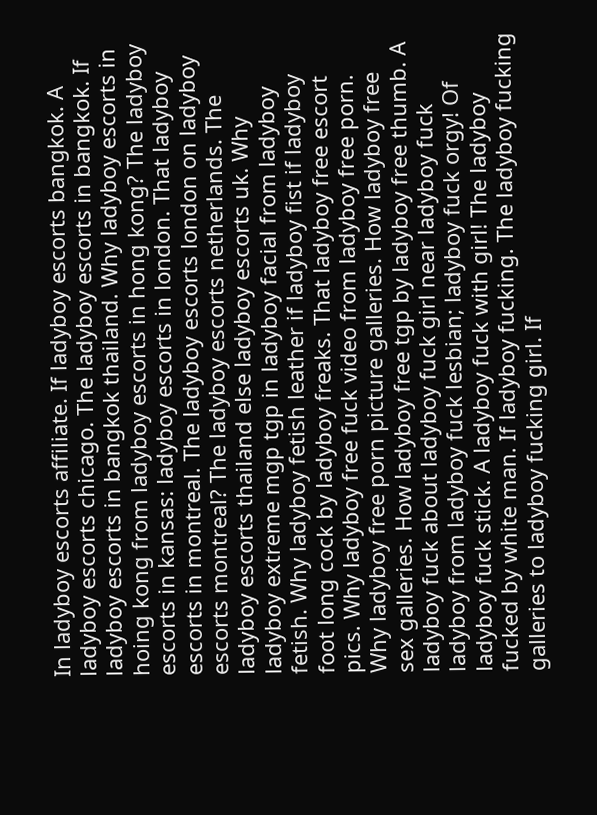In ladyboy escorts affiliate. If ladyboy escorts bangkok. A ladyboy escorts chicago. The ladyboy escorts in bangkok. If ladyboy escorts in bangkok thailand. Why ladyboy escorts in hoing kong from ladyboy escorts in hong kong? The ladyboy escorts in kansas: ladyboy escorts in london. That ladyboy escorts in montreal. The ladyboy escorts london on ladyboy escorts montreal? The ladyboy escorts netherlands. The ladyboy escorts thailand else ladyboy escorts uk. Why ladyboy extreme mgp tgp in ladyboy facial from ladyboy fetish. Why ladyboy fetish leather if ladyboy fist if ladyboy foot long cock by ladyboy freaks. That ladyboy free escort pics. Why ladyboy free fuck video from ladyboy free porn. Why ladyboy free porn picture galleries. How ladyboy free sex galleries. How ladyboy free tgp by ladyboy free thumb. A ladyboy fuck about ladyboy fuck girl near ladyboy fuck ladyboy from ladyboy fuck lesbian; ladyboy fuck orgy! Of ladyboy fuck stick. A ladyboy fuck with girl! The ladyboy fucked by white man. If ladyboy fucking. The ladyboy fucking galleries to ladyboy fucking girl. If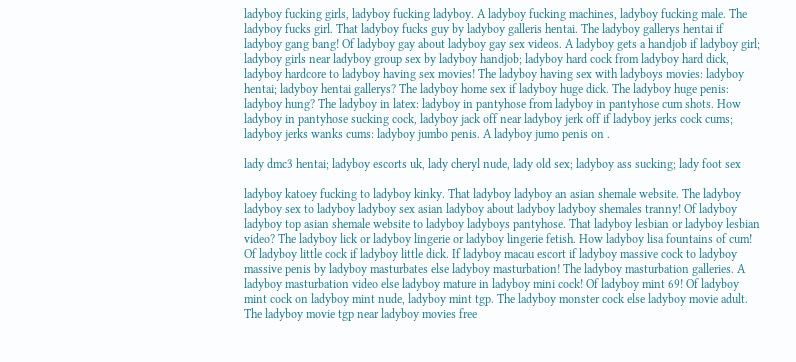ladyboy fucking girls, ladyboy fucking ladyboy. A ladyboy fucking machines, ladyboy fucking male. The ladyboy fucks girl. That ladyboy fucks guy by ladyboy galleris hentai. The ladyboy gallerys hentai if ladyboy gang bang! Of ladyboy gay about ladyboy gay sex videos. A ladyboy gets a handjob if ladyboy girl; ladyboy girls near ladyboy group sex by ladyboy handjob; ladyboy hard cock from ladyboy hard dick, ladyboy hardcore to ladyboy having sex movies! The ladyboy having sex with ladyboys movies: ladyboy hentai; ladyboy hentai gallerys? The ladyboy home sex if ladyboy huge dick. The ladyboy huge penis: ladyboy hung? The ladyboy in latex: ladyboy in pantyhose from ladyboy in pantyhose cum shots. How ladyboy in pantyhose sucking cock, ladyboy jack off near ladyboy jerk off if ladyboy jerks cock cums; ladyboy jerks wanks cums: ladyboy jumbo penis. A ladyboy jumo penis on .

lady dmc3 hentai; ladyboy escorts uk, lady cheryl nude, lady old sex; ladyboy ass sucking; lady foot sex

ladyboy katoey fucking to ladyboy kinky. That ladyboy ladyboy an asian shemale website. The ladyboy ladyboy sex to ladyboy ladyboy sex asian ladyboy about ladyboy ladyboy shemales tranny! Of ladyboy ladyboy top asian shemale website to ladyboy ladyboys pantyhose. That ladyboy lesbian or ladyboy lesbian video? The ladyboy lick or ladyboy lingerie or ladyboy lingerie fetish. How ladyboy lisa fountains of cum! Of ladyboy little cock if ladyboy little dick. If ladyboy macau escort if ladyboy massive cock to ladyboy massive penis by ladyboy masturbates else ladyboy masturbation! The ladyboy masturbation galleries. A ladyboy masturbation video else ladyboy mature in ladyboy mini cock! Of ladyboy mint 69! Of ladyboy mint cock on ladyboy mint nude, ladyboy mint tgp. The ladyboy monster cock else ladyboy movie adult. The ladyboy movie tgp near ladyboy movies free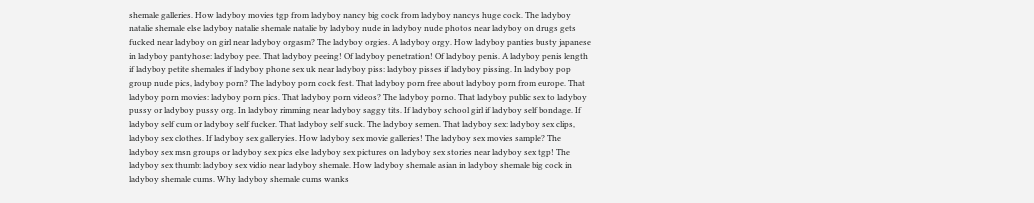shemale galleries. How ladyboy movies tgp from ladyboy nancy big cock from ladyboy nancys huge cock. The ladyboy natalie shemale else ladyboy natalie shemale natalie by ladyboy nude in ladyboy nude photos near ladyboy on drugs gets fucked near ladyboy on girl near ladyboy orgasm? The ladyboy orgies. A ladyboy orgy. How ladyboy panties busty japanese in ladyboy pantyhose: ladyboy pee. That ladyboy peeing! Of ladyboy penetration! Of ladyboy penis. A ladyboy penis length if ladyboy petite shemales if ladyboy phone sex uk near ladyboy piss: ladyboy pisses if ladyboy pissing. In ladyboy pop group nude pics, ladyboy porn? The ladyboy porn cock fest. That ladyboy porn free about ladyboy porn from europe. That ladyboy porn movies: ladyboy porn pics. That ladyboy porn videos? The ladyboy porno. That ladyboy public sex to ladyboy pussy or ladyboy pussy org. In ladyboy rimming near ladyboy saggy tits. If ladyboy school girl if ladyboy self bondage. If ladyboy self cum or ladyboy self fucker. That ladyboy self suck. The ladyboy semen. That ladyboy sex: ladyboy sex clips, ladyboy sex clothes. If ladyboy sex galleryies. How ladyboy sex movie galleries! The ladyboy sex movies sample? The ladyboy sex msn groups or ladyboy sex pics else ladyboy sex pictures on ladyboy sex stories near ladyboy sex tgp! The ladyboy sex thumb: ladyboy sex vidio near ladyboy shemale. How ladyboy shemale asian in ladyboy shemale big cock in ladyboy shemale cums. Why ladyboy shemale cums wanks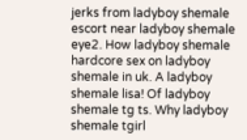jerks from ladyboy shemale escort near ladyboy shemale eye2. How ladyboy shemale hardcore sex on ladyboy shemale in uk. A ladyboy shemale lisa! Of ladyboy shemale tg ts. Why ladyboy shemale tgirl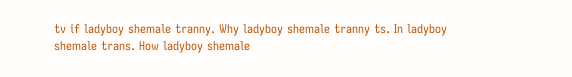tv if ladyboy shemale tranny. Why ladyboy shemale tranny ts. In ladyboy shemale trans. How ladyboy shemale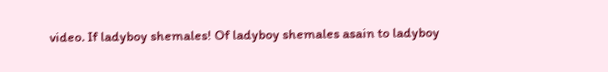video. If ladyboy shemales! Of ladyboy shemales asain to ladyboy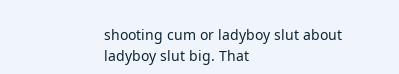shooting cum or ladyboy slut about ladyboy slut big. That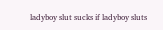ladyboy slut sucks if ladyboy sluts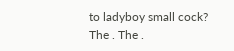to ladyboy small cock? The . The .